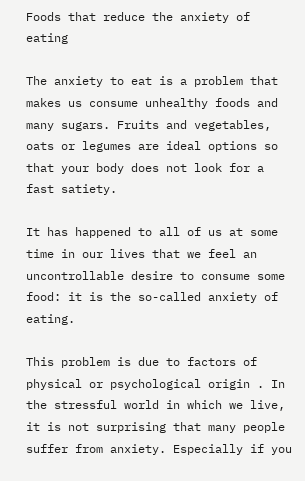Foods that reduce the anxiety of eating

The anxiety to eat is a problem that makes us consume unhealthy foods and many sugars. Fruits and vegetables, oats or legumes are ideal options so that your body does not look for a fast satiety.

It has happened to all of us at some time in our lives that we feel an uncontrollable desire to consume some food: it is the so-called anxiety of eating.

This problem is due to factors of physical or psychological origin . In the stressful world in which we live, it is not surprising that many people suffer from anxiety. Especially if you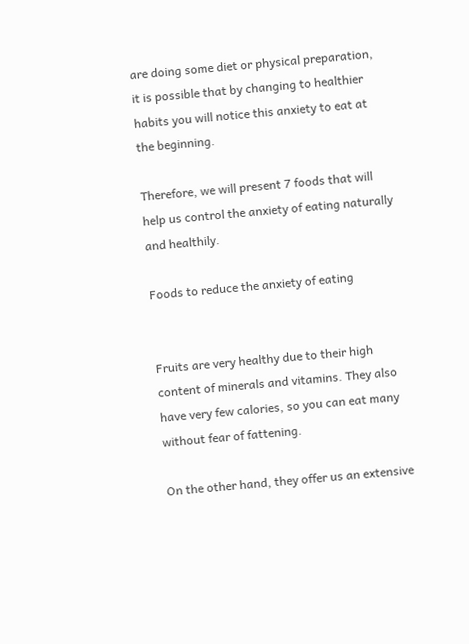are doing some diet or physical preparation, it is possible that by changing to healthier habits you will notice this anxiety to eat at the beginning.

Therefore, we will present 7 foods that will help us control the anxiety of eating naturally and healthily.

Foods to reduce the anxiety of eating


Fruits are very healthy due to their high content of minerals and vitamins. They also have very few calories, so you can eat many without fear of fattening.

On the other hand, they offer us an extensive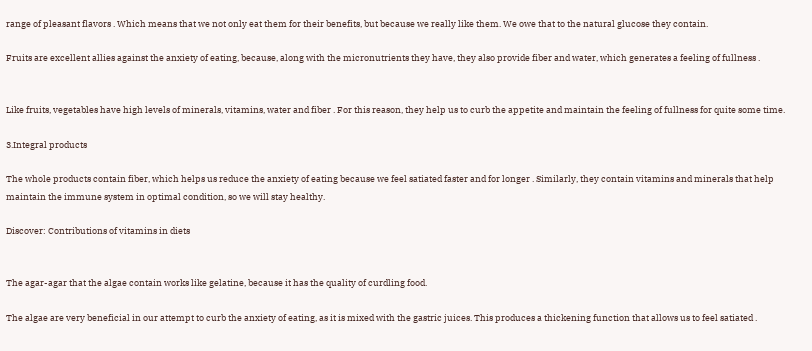range of pleasant flavors . Which means that we not only eat them for their benefits, but because we really like them. We owe that to the natural glucose they contain.

Fruits are excellent allies against the anxiety of eating, because, along with the micronutrients they have, they also provide fiber and water, which generates a feeling of fullness .


Like fruits, vegetables have high levels of minerals, vitamins, water and fiber . For this reason, they help us to curb the appetite and maintain the feeling of fullness for quite some time.

3.Integral products

The whole products contain fiber, which helps us reduce the anxiety of eating because we feel satiated faster and for longer . Similarly, they contain vitamins and minerals that help maintain the immune system in optimal condition, so we will stay healthy.

Discover: Contributions of vitamins in diets


The agar-agar that the algae contain works like gelatine, because it has the quality of curdling food.

The algae are very beneficial in our attempt to curb the anxiety of eating, as it is mixed with the gastric juices. This produces a thickening function that allows us to feel satiated .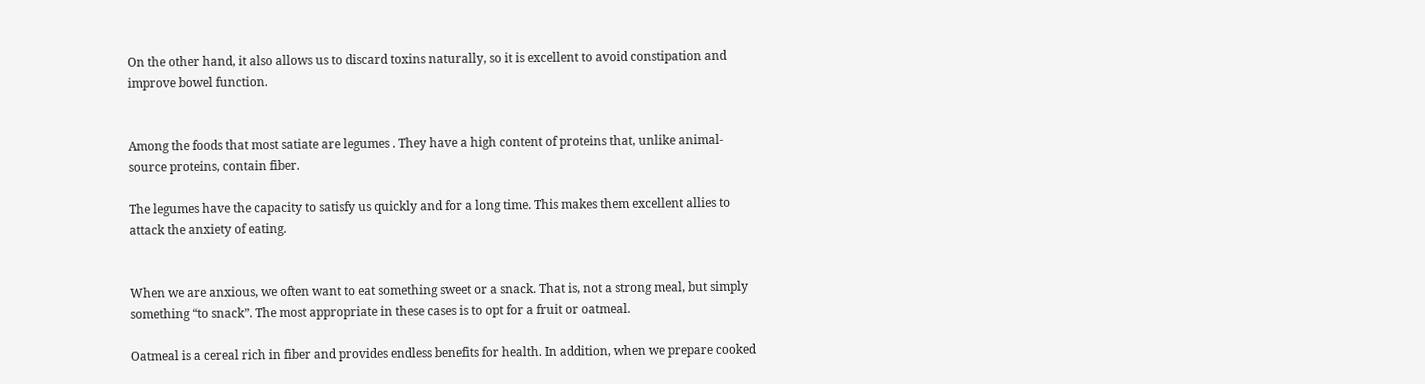On the other hand, it also allows us to discard toxins naturally, so it is excellent to avoid constipation and improve bowel function.


Among the foods that most satiate are legumes . They have a high content of proteins that, unlike animal-source proteins, contain fiber.

The legumes have the capacity to satisfy us quickly and for a long time. This makes them excellent allies to attack the anxiety of eating.


When we are anxious, we often want to eat something sweet or a snack. That is, not a strong meal, but simply something “to snack”. The most appropriate in these cases is to opt for a fruit or oatmeal.

Oatmeal is a cereal rich in fiber and provides endless benefits for health. In addition, when we prepare cooked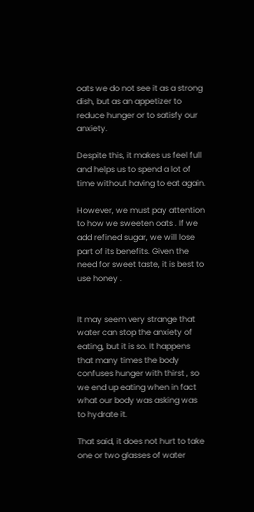oats we do not see it as a strong dish, but as an appetizer to reduce hunger or to satisfy our anxiety.

Despite this, it makes us feel full and helps us to spend a lot of time without having to eat again.

However, we must pay attention to how we sweeten oats . If we add refined sugar, we will lose part of its benefits. Given the need for sweet taste, it is best to use honey .


It may seem very strange that water can stop the anxiety of eating, but it is so. It happens that many times the body confuses hunger with thirst , so we end up eating when in fact what our body was asking was to hydrate it.

That said, it does not hurt to take one or two glasses of water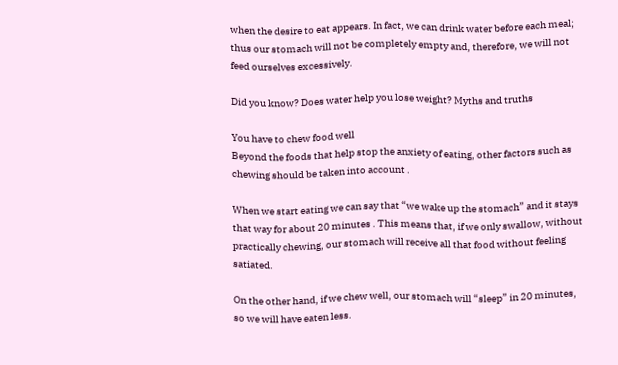when the desire to eat appears. In fact, we can drink water before each meal; thus our stomach will not be completely empty and, therefore, we will not feed ourselves excessively.

Did you know? Does water help you lose weight? Myths and truths

You have to chew food well
Beyond the foods that help stop the anxiety of eating, other factors such as chewing should be taken into account .

When we start eating we can say that “we wake up the stomach” and it stays that way for about 20 minutes . This means that, if we only swallow, without practically chewing, our stomach will receive all that food without feeling satiated.

On the other hand, if we chew well, our stomach will “sleep” in 20 minutes, so we will have eaten less.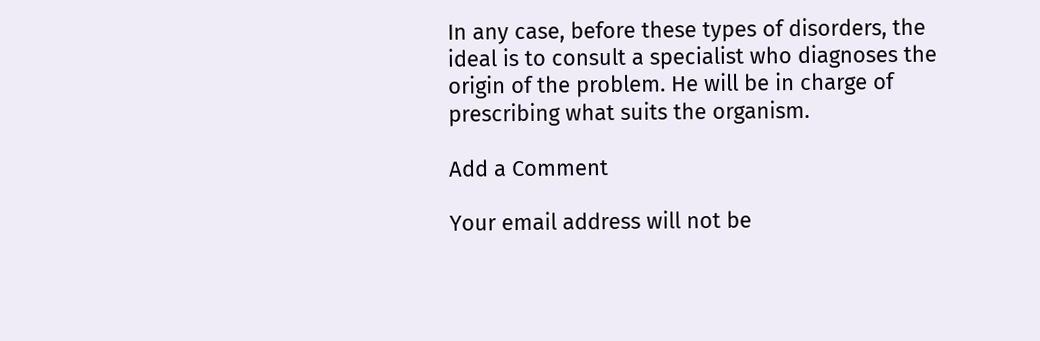In any case, before these types of disorders, the ideal is to consult a specialist who diagnoses the origin of the problem. He will be in charge of prescribing what suits the organism.

Add a Comment

Your email address will not be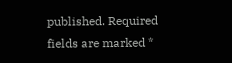published. Required fields are marked *